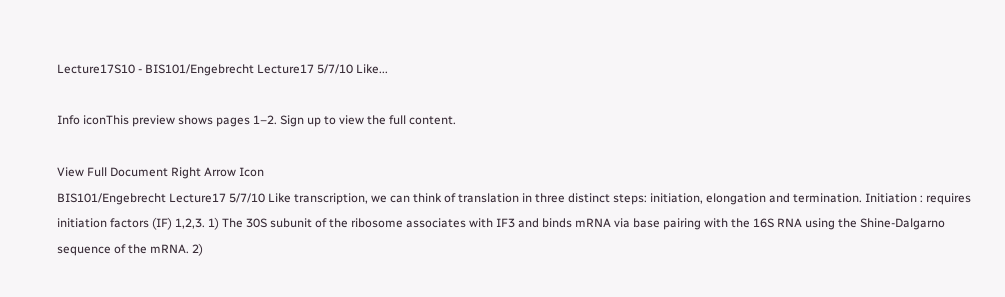Lecture17S10 - BIS101/Engebrecht Lecture17 5/7/10 Like...

Info iconThis preview shows pages 1–2. Sign up to view the full content.

View Full Document Right Arrow Icon
BIS101/Engebrecht Lecture17 5/7/10 Like transcription, we can think of translation in three distinct steps: initiation, elongation and termination. Initiation : requires initiation factors (IF) 1,2,3. 1) The 30S subunit of the ribosome associates with IF3 and binds mRNA via base pairing with the 16S RNA using the Shine-Dalgarno sequence of the mRNA. 2)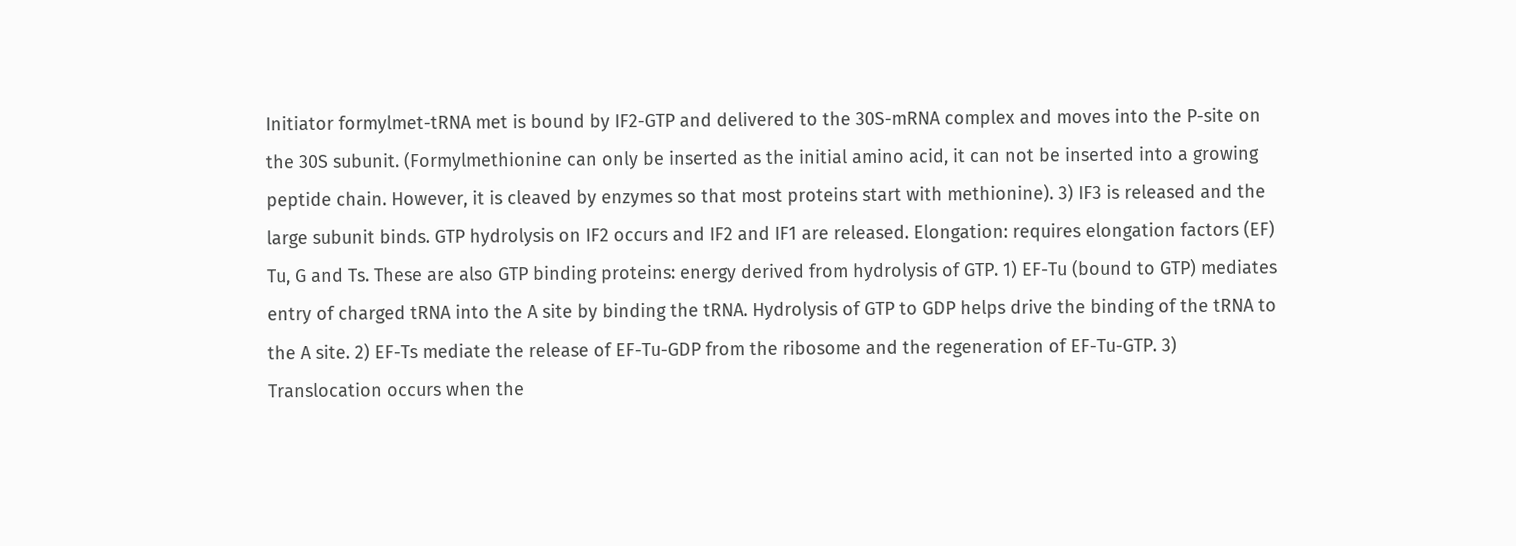Initiator formylmet-tRNA met is bound by IF2-GTP and delivered to the 30S-mRNA complex and moves into the P-site on the 30S subunit. (Formylmethionine can only be inserted as the initial amino acid, it can not be inserted into a growing peptide chain. However, it is cleaved by enzymes so that most proteins start with methionine). 3) IF3 is released and the large subunit binds. GTP hydrolysis on IF2 occurs and IF2 and IF1 are released. Elongation: requires elongation factors (EF) Tu, G and Ts. These are also GTP binding proteins: energy derived from hydrolysis of GTP. 1) EF-Tu (bound to GTP) mediates entry of charged tRNA into the A site by binding the tRNA. Hydrolysis of GTP to GDP helps drive the binding of the tRNA to the A site. 2) EF-Ts mediate the release of EF-Tu-GDP from the ribosome and the regeneration of EF-Tu-GTP. 3) Translocation occurs when the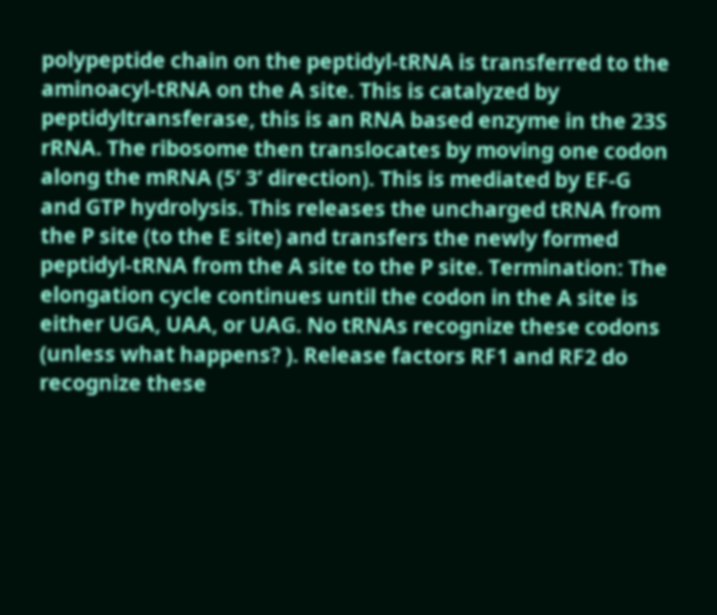polypeptide chain on the peptidyl-tRNA is transferred to the aminoacyl-tRNA on the A site. This is catalyzed by peptidyltransferase, this is an RNA based enzyme in the 23S rRNA. The ribosome then translocates by moving one codon along the mRNA (5’ 3’ direction). This is mediated by EF-G and GTP hydrolysis. This releases the uncharged tRNA from the P site (to the E site) and transfers the newly formed peptidyl-tRNA from the A site to the P site. Termination: The elongation cycle continues until the codon in the A site is either UGA, UAA, or UAG. No tRNAs recognize these codons (unless what happens? ). Release factors RF1 and RF2 do recognize these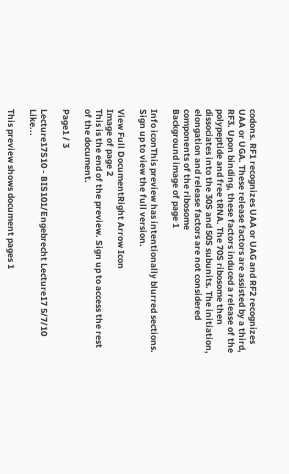codons. RF1 recognizes UAA or UAG and RF2 recognizes UAA or UGA. These release factors are assisted by a third, RF3. Upon binding, these factors induced a release of the polypeptide and free tRNA. The 70S ribosome then dissociates into the 30S and 50S subunits. The initiation, elongation and release factors are not considered components of the ribosome
Background image of page 1

Info iconThis preview has intentionally blurred sections. Sign up to view the full version.

View Full DocumentRight Arrow Icon
Image of page 2
This is the end of the preview. Sign up to access the rest of the document.

Page1 / 3

Lecture17S10 - BIS101/Engebrecht Lecture17 5/7/10 Like...

This preview shows document pages 1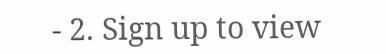- 2. Sign up to view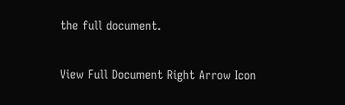the full document.

View Full Document Right Arrow Icon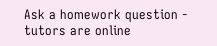Ask a homework question - tutors are online